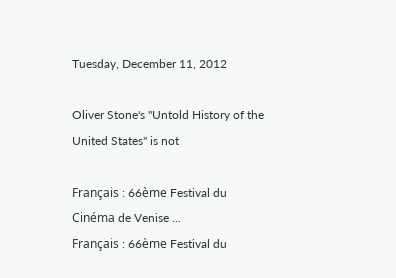Tuesday, December 11, 2012

Oliver Stone's "Untold History of the United States" is not

Français : 66ème Festival du Cinéma de Venise ...
Français : 66ème Festival du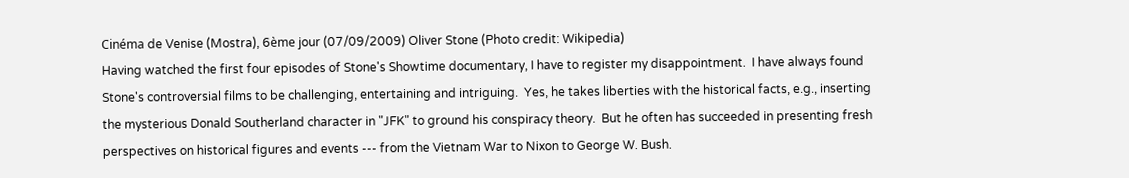Cinéma de Venise (Mostra), 6ème jour (07/09/2009) Oliver Stone (Photo credit: Wikipedia)
Having watched the first four episodes of Stone's Showtime documentary, I have to register my disappointment.  I have always found Stone's controversial films to be challenging, entertaining and intriguing.  Yes, he takes liberties with the historical facts, e.g., inserting the mysterious Donald Southerland character in "JFK" to ground his conspiracy theory.  But he often has succeeded in presenting fresh perspectives on historical figures and events --- from the Vietnam War to Nixon to George W. Bush.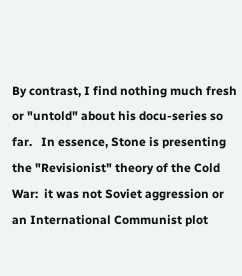By contrast, I find nothing much fresh or "untold" about his docu-series so far.   In essence, Stone is presenting the "Revisionist" theory of the Cold War:  it was not Soviet aggression or an International Communist plot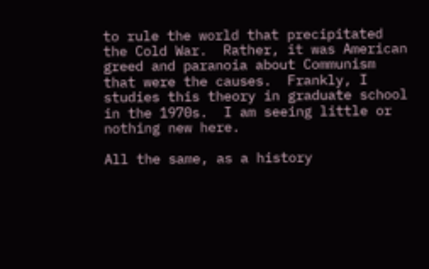to rule the world that precipitated the Cold War.  Rather, it was American greed and paranoia about Communism that were the causes.  Frankly, I studies this theory in graduate school in the 1970s.  I am seeing little or nothing new here.

All the same, as a history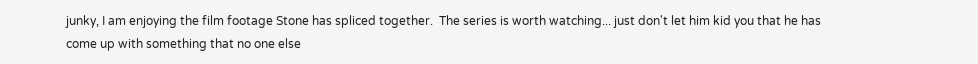junky, I am enjoying the film footage Stone has spliced together.  The series is worth watching... just don't let him kid you that he has come up with something that no one else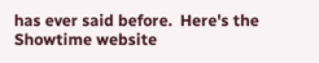has ever said before.  Here's the Showtime website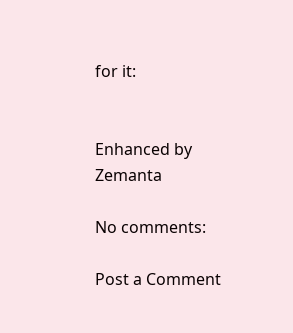for it:


Enhanced by Zemanta

No comments:

Post a Comment